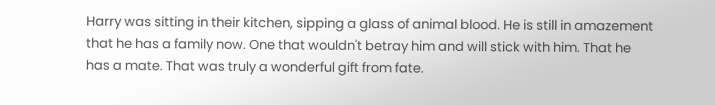Harry was sitting in their kitchen, sipping a glass of animal blood. He is still in amazement that he has a family now. One that wouldn't betray him and will stick with him. That he has a mate. That was truly a wonderful gift from fate.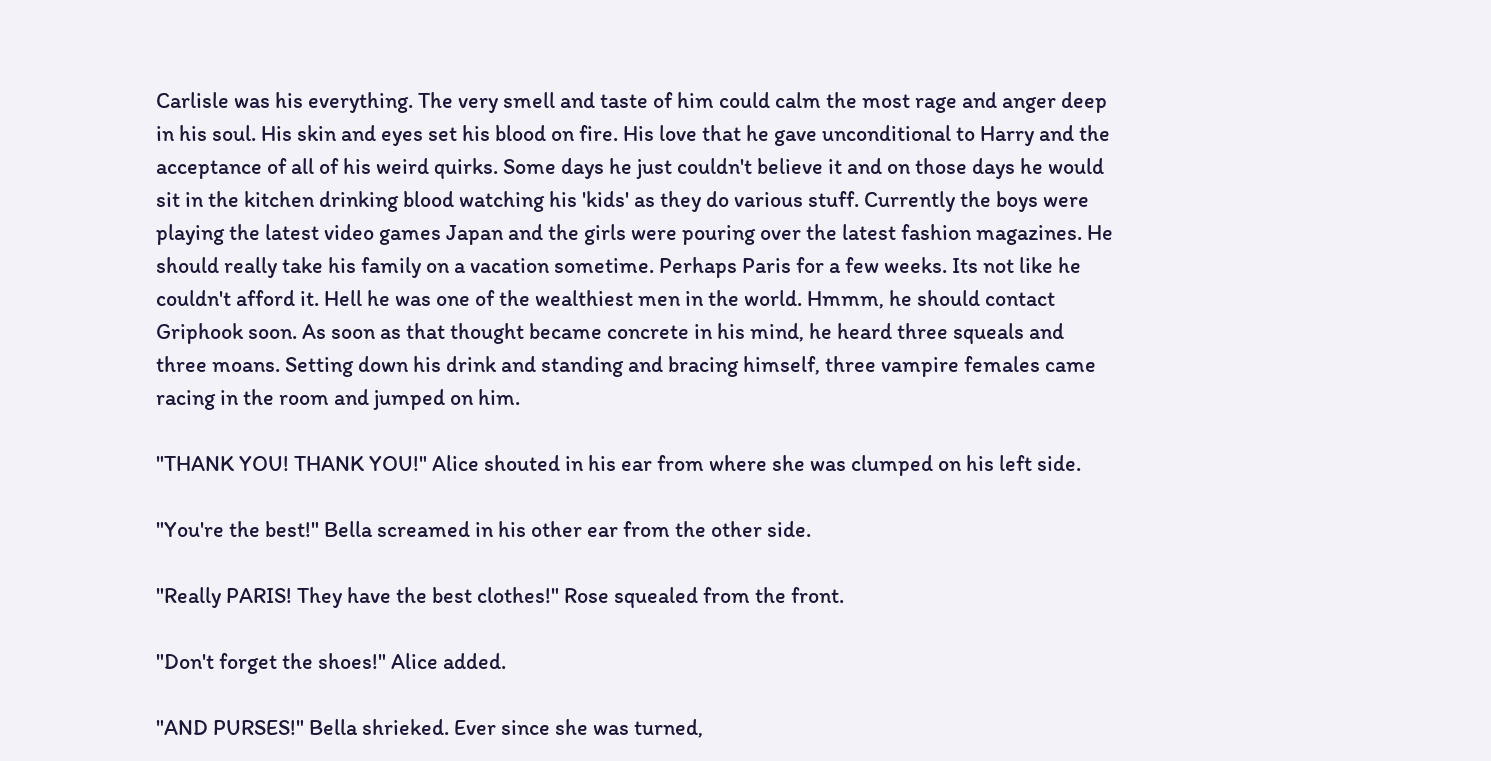Carlisle was his everything. The very smell and taste of him could calm the most rage and anger deep in his soul. His skin and eyes set his blood on fire. His love that he gave unconditional to Harry and the acceptance of all of his weird quirks. Some days he just couldn't believe it and on those days he would sit in the kitchen drinking blood watching his 'kids' as they do various stuff. Currently the boys were playing the latest video games Japan and the girls were pouring over the latest fashion magazines. He should really take his family on a vacation sometime. Perhaps Paris for a few weeks. Its not like he couldn't afford it. Hell he was one of the wealthiest men in the world. Hmmm, he should contact Griphook soon. As soon as that thought became concrete in his mind, he heard three squeals and three moans. Setting down his drink and standing and bracing himself, three vampire females came racing in the room and jumped on him.

"THANK YOU! THANK YOU!" Alice shouted in his ear from where she was clumped on his left side.

"You're the best!" Bella screamed in his other ear from the other side.

"Really PARIS! They have the best clothes!" Rose squealed from the front.

"Don't forget the shoes!" Alice added.

"AND PURSES!" Bella shrieked. Ever since she was turned,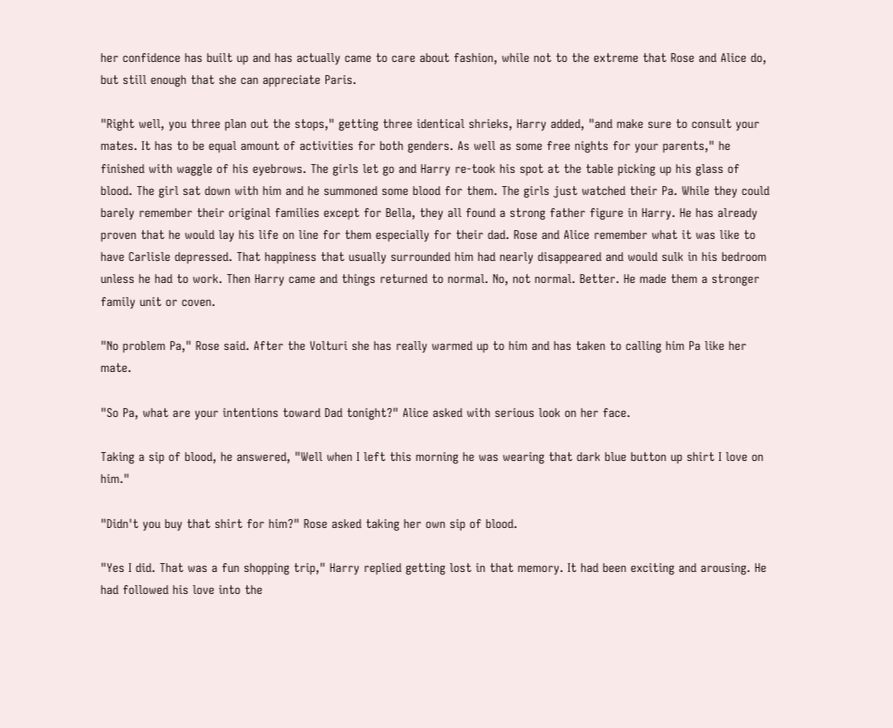her confidence has built up and has actually came to care about fashion, while not to the extreme that Rose and Alice do, but still enough that she can appreciate Paris.

"Right well, you three plan out the stops," getting three identical shrieks, Harry added, "and make sure to consult your mates. It has to be equal amount of activities for both genders. As well as some free nights for your parents," he finished with waggle of his eyebrows. The girls let go and Harry re-took his spot at the table picking up his glass of blood. The girl sat down with him and he summoned some blood for them. The girls just watched their Pa. While they could barely remember their original families except for Bella, they all found a strong father figure in Harry. He has already proven that he would lay his life on line for them especially for their dad. Rose and Alice remember what it was like to have Carlisle depressed. That happiness that usually surrounded him had nearly disappeared and would sulk in his bedroom unless he had to work. Then Harry came and things returned to normal. No, not normal. Better. He made them a stronger family unit or coven.

"No problem Pa," Rose said. After the Volturi she has really warmed up to him and has taken to calling him Pa like her mate.

"So Pa, what are your intentions toward Dad tonight?" Alice asked with serious look on her face.

Taking a sip of blood, he answered, "Well when I left this morning he was wearing that dark blue button up shirt I love on him."

"Didn't you buy that shirt for him?" Rose asked taking her own sip of blood.

"Yes I did. That was a fun shopping trip," Harry replied getting lost in that memory. It had been exciting and arousing. He had followed his love into the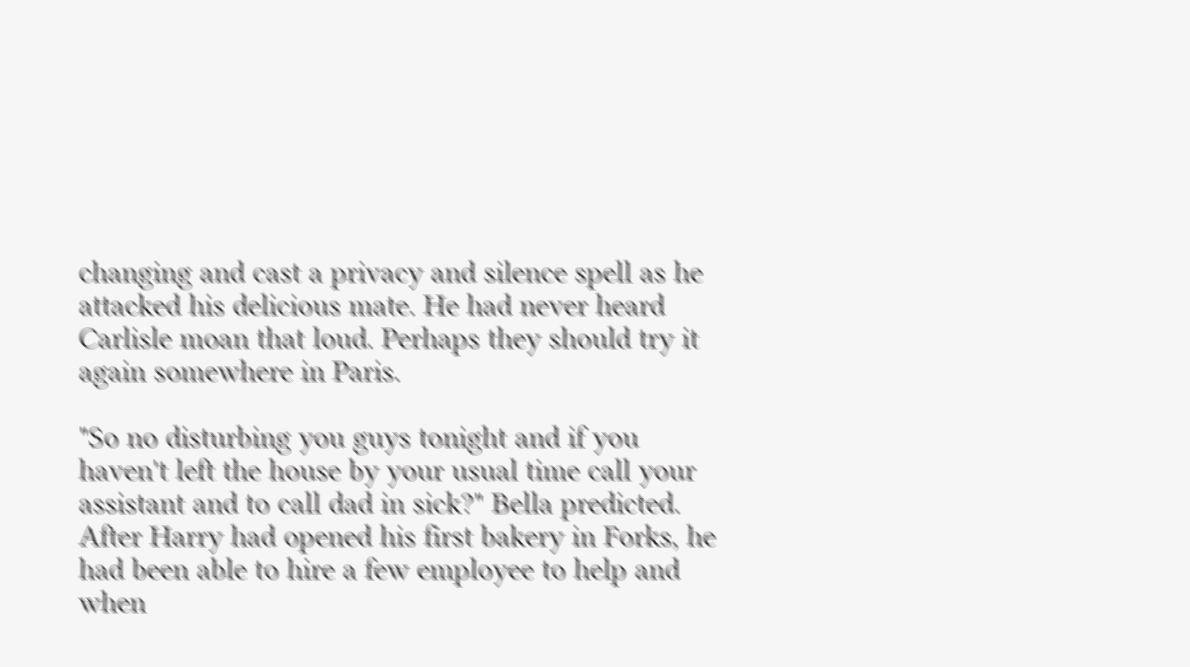changing and cast a privacy and silence spell as he attacked his delicious mate. He had never heard Carlisle moan that loud. Perhaps they should try it again somewhere in Paris.

"So no disturbing you guys tonight and if you haven't left the house by your usual time call your assistant and to call dad in sick?" Bella predicted. After Harry had opened his first bakery in Forks, he had been able to hire a few employee to help and when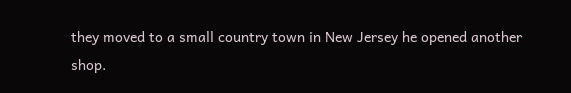they moved to a small country town in New Jersey he opened another shop.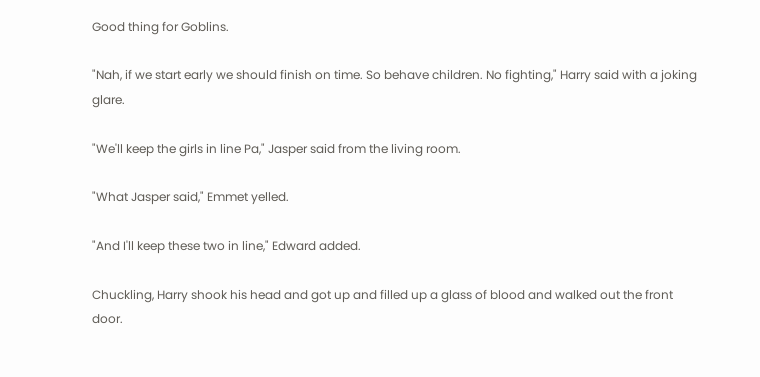Good thing for Goblins.

"Nah, if we start early we should finish on time. So behave children. No fighting," Harry said with a joking glare.

"We'll keep the girls in line Pa," Jasper said from the living room.

"What Jasper said," Emmet yelled.

"And I'll keep these two in line," Edward added.

Chuckling, Harry shook his head and got up and filled up a glass of blood and walked out the front door.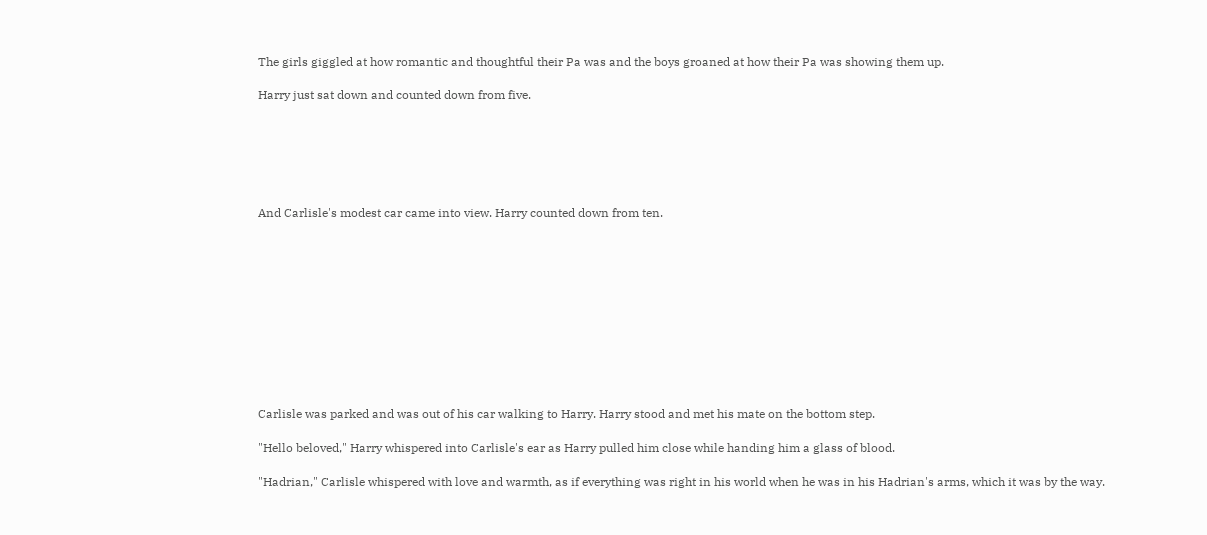The girls giggled at how romantic and thoughtful their Pa was and the boys groaned at how their Pa was showing them up.

Harry just sat down and counted down from five.






And Carlisle's modest car came into view. Harry counted down from ten.











Carlisle was parked and was out of his car walking to Harry. Harry stood and met his mate on the bottom step.

"Hello beloved," Harry whispered into Carlisle's ear as Harry pulled him close while handing him a glass of blood.

"Hadrian," Carlisle whispered with love and warmth, as if everything was right in his world when he was in his Hadrian's arms, which it was by the way.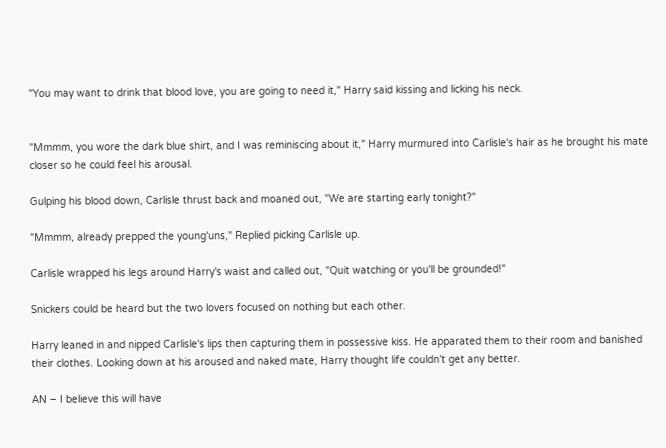"You may want to drink that blood love, you are going to need it," Harry said kissing and licking his neck.


"Mmmm, you wore the dark blue shirt, and I was reminiscing about it," Harry murmured into Carlisle's hair as he brought his mate closer so he could feel his arousal.

Gulping his blood down, Carlisle thrust back and moaned out, "We are starting early tonight?"

"Mmmm, already prepped the young'uns," Replied picking Carlisle up.

Carlisle wrapped his legs around Harry's waist and called out, "Quit watching or you'll be grounded!"

Snickers could be heard but the two lovers focused on nothing but each other.

Harry leaned in and nipped Carlisle's lips then capturing them in possessive kiss. He apparated them to their room and banished their clothes. Looking down at his aroused and naked mate, Harry thought life couldn't get any better.

AN – I believe this will have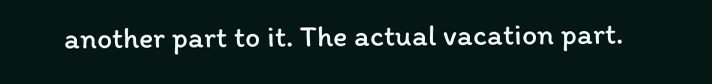another part to it. The actual vacation part.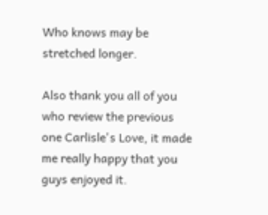Who knows may be stretched longer.

Also thank you all of you who review the previous one Carlisle's Love, it made me really happy that you guys enjoyed it.